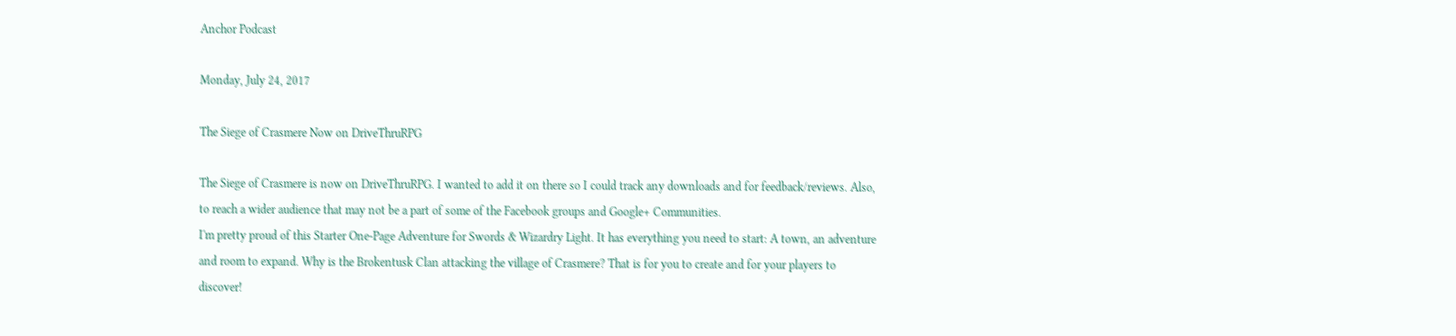Anchor Podcast

Monday, July 24, 2017

The Siege of Crasmere Now on DriveThruRPG

The Siege of Crasmere is now on DriveThruRPG. I wanted to add it on there so I could track any downloads and for feedback/reviews. Also, to reach a wider audience that may not be a part of some of the Facebook groups and Google+ Communities.
I'm pretty proud of this Starter One-Page Adventure for Swords & Wizardry Light. It has everything you need to start: A town, an adventure and room to expand. Why is the Brokentusk Clan attacking the village of Crasmere? That is for you to create and for your players to discover!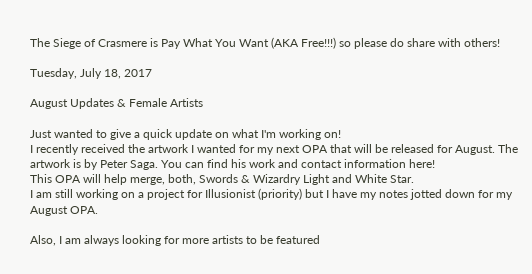The Siege of Crasmere is Pay What You Want (AKA Free!!!) so please do share with others!

Tuesday, July 18, 2017

August Updates & Female Artists

Just wanted to give a quick update on what I'm working on!
I recently received the artwork I wanted for my next OPA that will be released for August. The artwork is by Peter Saga. You can find his work and contact information here!
This OPA will help merge, both, Swords & Wizardry Light and White Star.
I am still working on a project for Illusionist (priority) but I have my notes jotted down for my August OPA.

Also, I am always looking for more artists to be featured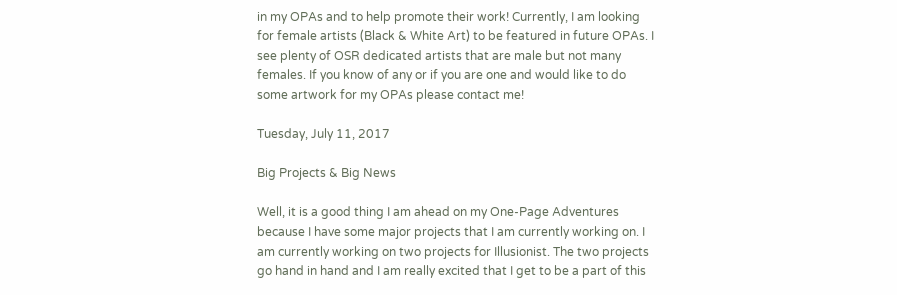in my OPAs and to help promote their work! Currently, I am looking for female artists (Black & White Art) to be featured in future OPAs. I see plenty of OSR dedicated artists that are male but not many females. If you know of any or if you are one and would like to do some artwork for my OPAs please contact me!

Tuesday, July 11, 2017

Big Projects & Big News

Well, it is a good thing I am ahead on my One-Page Adventures because I have some major projects that I am currently working on. I am currently working on two projects for Illusionist. The two projects go hand in hand and I am really excited that I get to be a part of this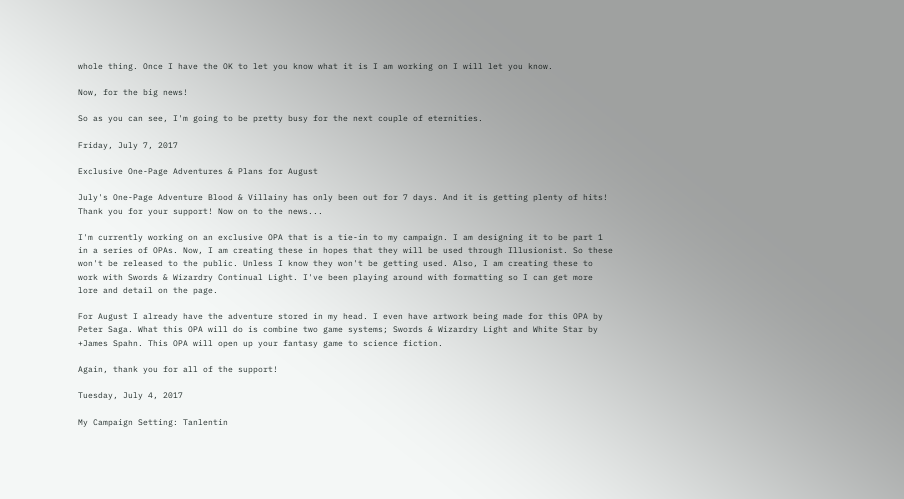whole thing. Once I have the OK to let you know what it is I am working on I will let you know.

Now, for the big news!

So as you can see, I'm going to be pretty busy for the next couple of eternities.

Friday, July 7, 2017

Exclusive One-Page Adventures & Plans for August

July's One-Page Adventure Blood & Villainy has only been out for 7 days. And it is getting plenty of hits! Thank you for your support! Now on to the news...

I'm currently working on an exclusive OPA that is a tie-in to my campaign. I am designing it to be part 1 in a series of OPAs. Now, I am creating these in hopes that they will be used through Illusionist. So these won't be released to the public. Unless I know they won't be getting used. Also, I am creating these to work with Swords & Wizardry Continual Light. I've been playing around with formatting so I can get more lore and detail on the page.

For August I already have the adventure stored in my head. I even have artwork being made for this OPA by Peter Saga. What this OPA will do is combine two game systems; Swords & Wizardry Light and White Star by +James Spahn. This OPA will open up your fantasy game to science fiction.

Again, thank you for all of the support!

Tuesday, July 4, 2017

My Campaign Setting: Tanlentin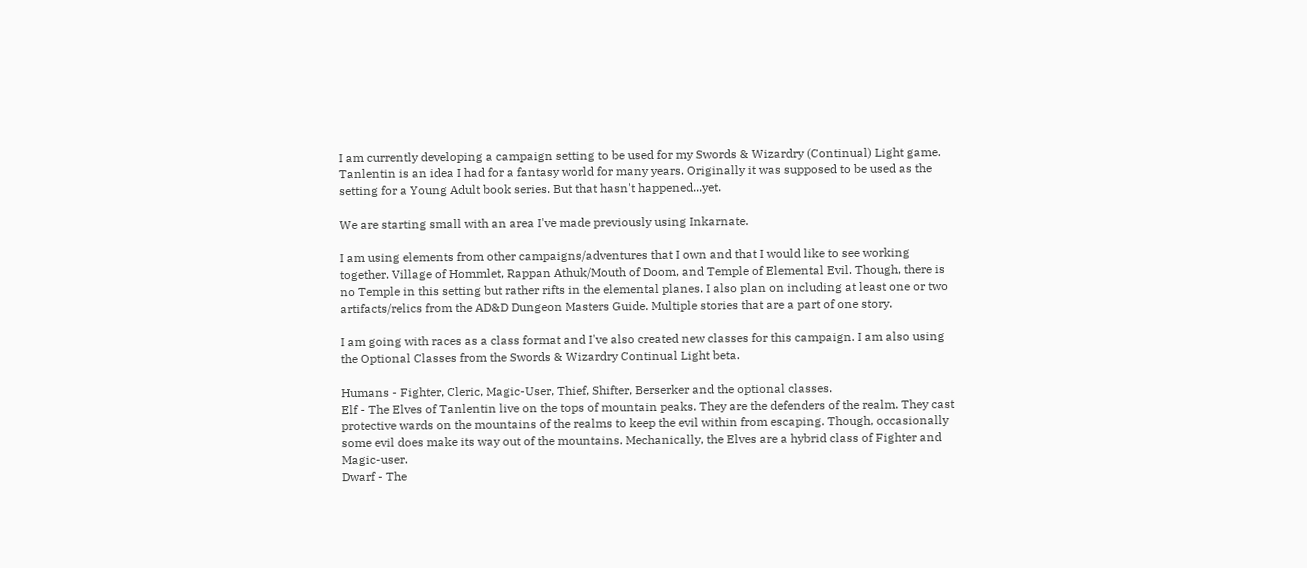I am currently developing a campaign setting to be used for my Swords & Wizardry (Continual) Light game.
Tanlentin is an idea I had for a fantasy world for many years. Originally it was supposed to be used as the setting for a Young Adult book series. But that hasn't happened...yet.

We are starting small with an area I've made previously using Inkarnate.

I am using elements from other campaigns/adventures that I own and that I would like to see working together. Village of Hommlet, Rappan Athuk/Mouth of Doom, and Temple of Elemental Evil. Though, there is no Temple in this setting but rather rifts in the elemental planes. I also plan on including at least one or two artifacts/relics from the AD&D Dungeon Masters Guide. Multiple stories that are a part of one story.

I am going with races as a class format and I've also created new classes for this campaign. I am also using the Optional Classes from the Swords & Wizardry Continual Light beta.

Humans - Fighter, Cleric, Magic-User, Thief, Shifter, Berserker and the optional classes.
Elf - The Elves of Tanlentin live on the tops of mountain peaks. They are the defenders of the realm. They cast protective wards on the mountains of the realms to keep the evil within from escaping. Though, occasionally some evil does make its way out of the mountains. Mechanically, the Elves are a hybrid class of Fighter and Magic-user.
Dwarf - The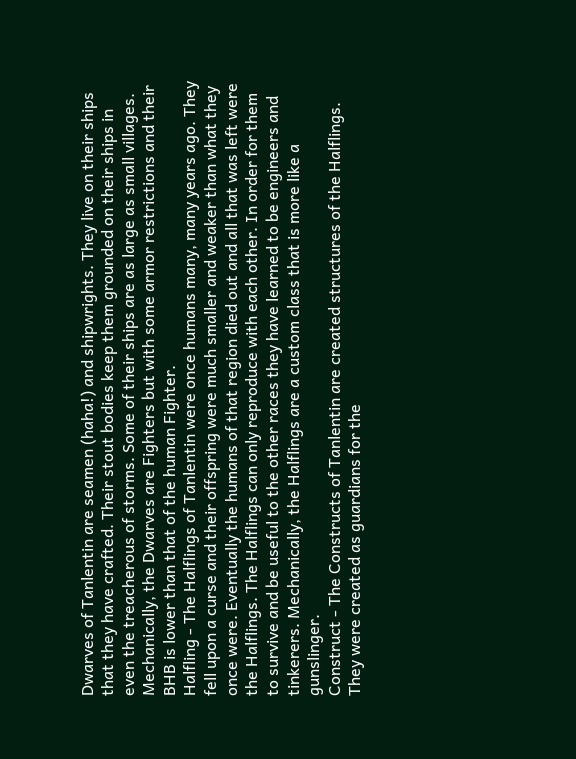Dwarves of Tanlentin are seamen (haha!) and shipwrights. They live on their ships that they have crafted. Their stout bodies keep them grounded on their ships in even the treacherous of storms. Some of their ships are as large as small villages. Mechanically, the Dwarves are Fighters but with some armor restrictions and their BHB is lower than that of the human Fighter.
Halfling - The Halflings of Tanlentin were once humans many, many years ago. They fell upon a curse and their offspring were much smaller and weaker than what they once were. Eventually the humans of that region died out and all that was left were the Halflings. The Halflings can only reproduce with each other. In order for them to survive and be useful to the other races they have learned to be engineers and tinkerers. Mechanically, the Halflings are a custom class that is more like a gunslinger.
Construct - The Constructs of Tanlentin are created structures of the Halflings. They were created as guardians for the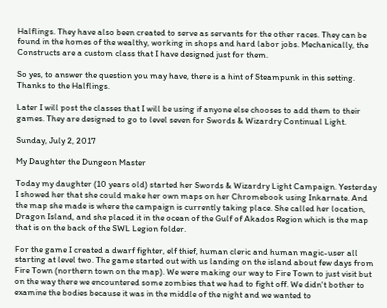Halflings. They have also been created to serve as servants for the other races. They can be found in the homes of the wealthy, working in shops and hard labor jobs. Mechanically, the Constructs are a custom class that I have designed just for them.

So yes, to answer the question you may have, there is a hint of Steampunk in this setting. Thanks to the Halflings.

Later I will post the classes that I will be using if anyone else chooses to add them to their games. They are designed to go to level seven for Swords & Wizardry Continual Light.

Sunday, July 2, 2017

My Daughter the Dungeon Master

Today my daughter (10 years old) started her Swords & Wizardry Light Campaign. Yesterday I showed her that she could make her own maps on her Chromebook using Inkarnate. And the map she made is where the campaign is currently taking place. She called her location, Dragon Island, and she placed it in the ocean of the Gulf of Akados Region which is the map that is on the back of the SWL Legion folder.

For the game I created a dwarf fighter, elf thief, human cleric and human magic-user all starting at level two. The game started out with us landing on the island about few days from Fire Town (northern town on the map). We were making our way to Fire Town to just visit but on the way there we encountered some zombies that we had to fight off. We didn't bother to examine the bodies because it was in the middle of the night and we wanted to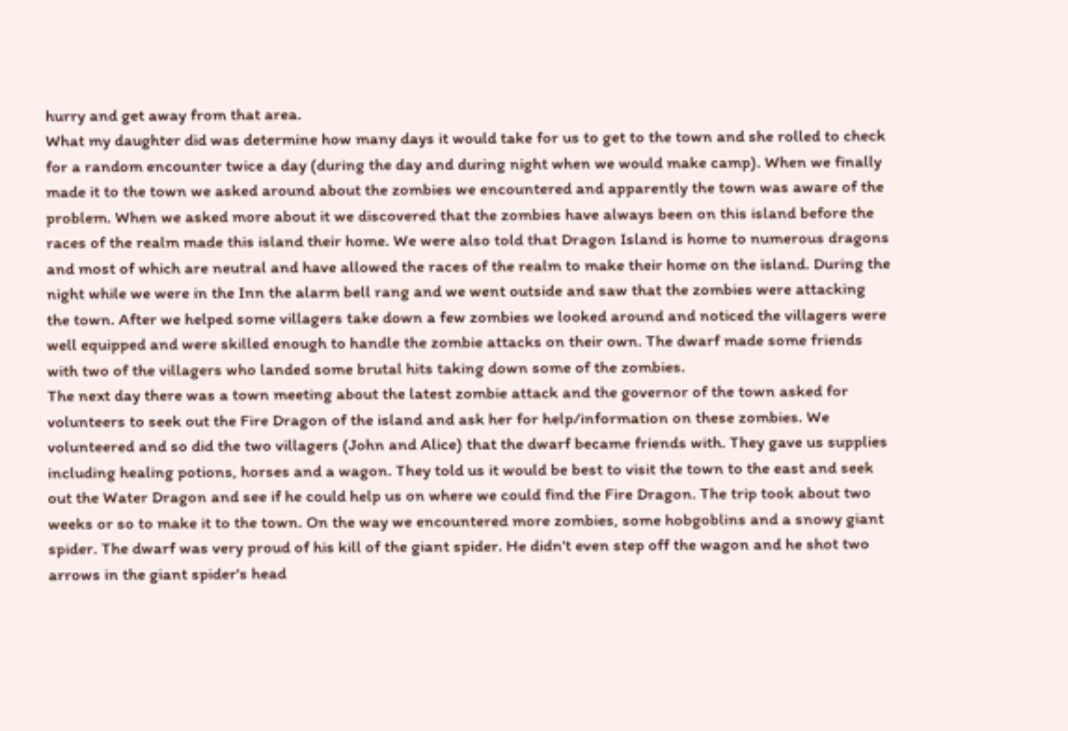hurry and get away from that area.
What my daughter did was determine how many days it would take for us to get to the town and she rolled to check for a random encounter twice a day (during the day and during night when we would make camp). When we finally made it to the town we asked around about the zombies we encountered and apparently the town was aware of the problem. When we asked more about it we discovered that the zombies have always been on this island before the races of the realm made this island their home. We were also told that Dragon Island is home to numerous dragons and most of which are neutral and have allowed the races of the realm to make their home on the island. During the night while we were in the Inn the alarm bell rang and we went outside and saw that the zombies were attacking the town. After we helped some villagers take down a few zombies we looked around and noticed the villagers were well equipped and were skilled enough to handle the zombie attacks on their own. The dwarf made some friends with two of the villagers who landed some brutal hits taking down some of the zombies.
The next day there was a town meeting about the latest zombie attack and the governor of the town asked for volunteers to seek out the Fire Dragon of the island and ask her for help/information on these zombies. We volunteered and so did the two villagers (John and Alice) that the dwarf became friends with. They gave us supplies including healing potions, horses and a wagon. They told us it would be best to visit the town to the east and seek out the Water Dragon and see if he could help us on where we could find the Fire Dragon. The trip took about two weeks or so to make it to the town. On the way we encountered more zombies, some hobgoblins and a snowy giant spider. The dwarf was very proud of his kill of the giant spider. He didn't even step off the wagon and he shot two arrows in the giant spider's head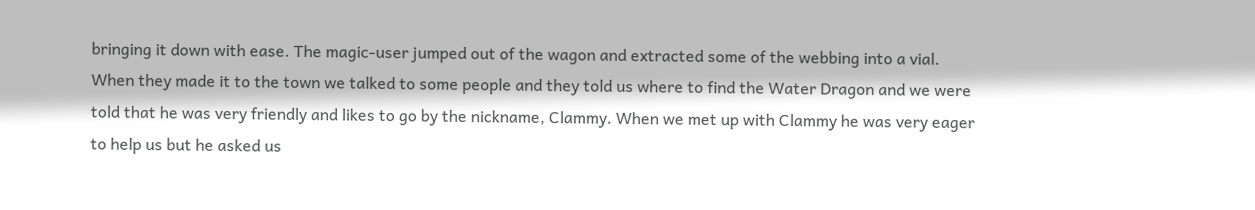bringing it down with ease. The magic-user jumped out of the wagon and extracted some of the webbing into a vial.
When they made it to the town we talked to some people and they told us where to find the Water Dragon and we were told that he was very friendly and likes to go by the nickname, Clammy. When we met up with Clammy he was very eager to help us but he asked us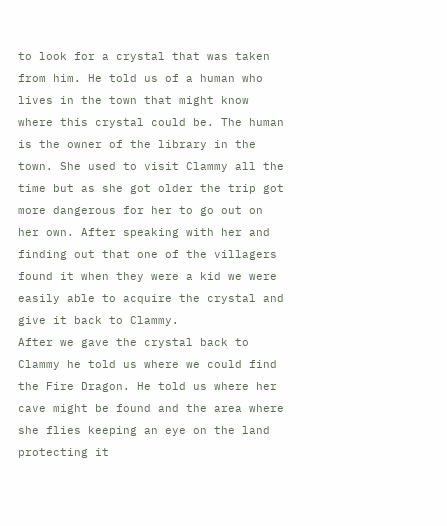to look for a crystal that was taken from him. He told us of a human who lives in the town that might know where this crystal could be. The human is the owner of the library in the town. She used to visit Clammy all the time but as she got older the trip got more dangerous for her to go out on her own. After speaking with her and finding out that one of the villagers found it when they were a kid we were easily able to acquire the crystal and give it back to Clammy.
After we gave the crystal back to Clammy he told us where we could find the Fire Dragon. He told us where her cave might be found and the area where she flies keeping an eye on the land protecting it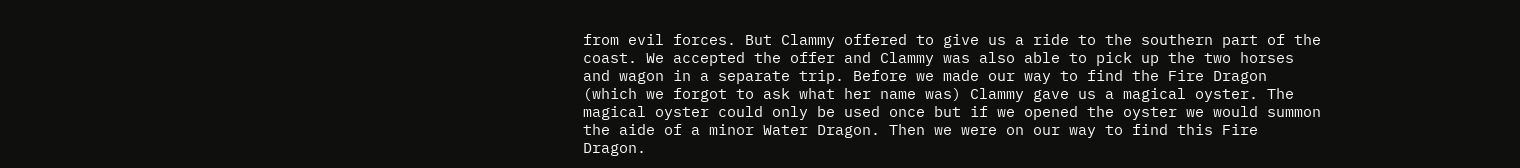from evil forces. But Clammy offered to give us a ride to the southern part of the coast. We accepted the offer and Clammy was also able to pick up the two horses and wagon in a separate trip. Before we made our way to find the Fire Dragon (which we forgot to ask what her name was) Clammy gave us a magical oyster. The magical oyster could only be used once but if we opened the oyster we would summon the aide of a minor Water Dragon. Then we were on our way to find this Fire Dragon.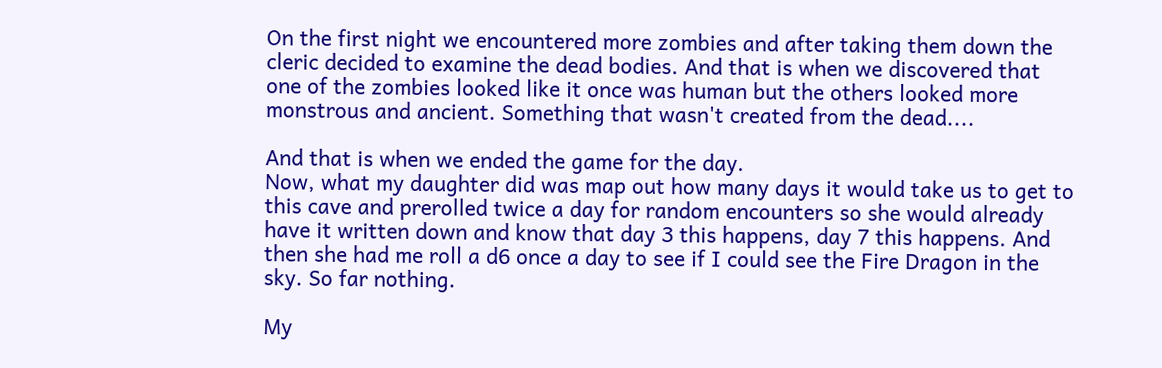On the first night we encountered more zombies and after taking them down the cleric decided to examine the dead bodies. And that is when we discovered that one of the zombies looked like it once was human but the others looked more monstrous and ancient. Something that wasn't created from the dead....

And that is when we ended the game for the day.
Now, what my daughter did was map out how many days it would take us to get to this cave and prerolled twice a day for random encounters so she would already have it written down and know that day 3 this happens, day 7 this happens. And then she had me roll a d6 once a day to see if I could see the Fire Dragon in the sky. So far nothing.

My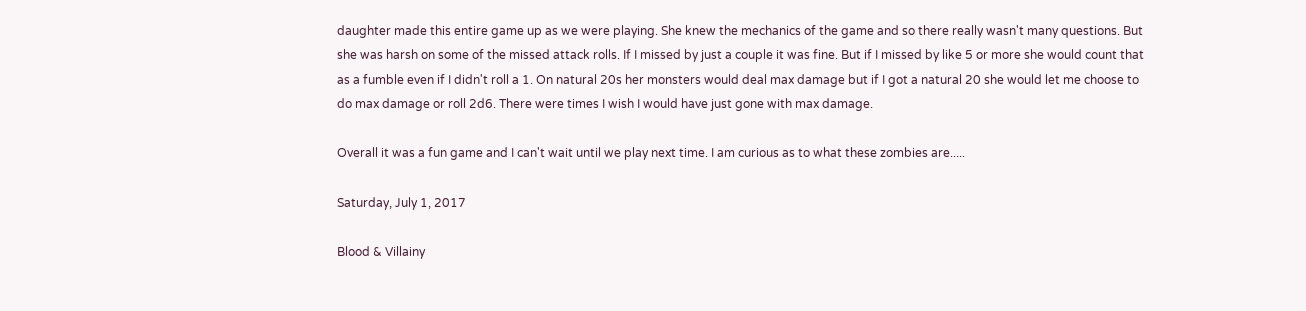daughter made this entire game up as we were playing. She knew the mechanics of the game and so there really wasn't many questions. But she was harsh on some of the missed attack rolls. If I missed by just a couple it was fine. But if I missed by like 5 or more she would count that as a fumble even if I didn't roll a 1. On natural 20s her monsters would deal max damage but if I got a natural 20 she would let me choose to do max damage or roll 2d6. There were times I wish I would have just gone with max damage.

Overall it was a fun game and I can't wait until we play next time. I am curious as to what these zombies are.....

Saturday, July 1, 2017

Blood & Villainy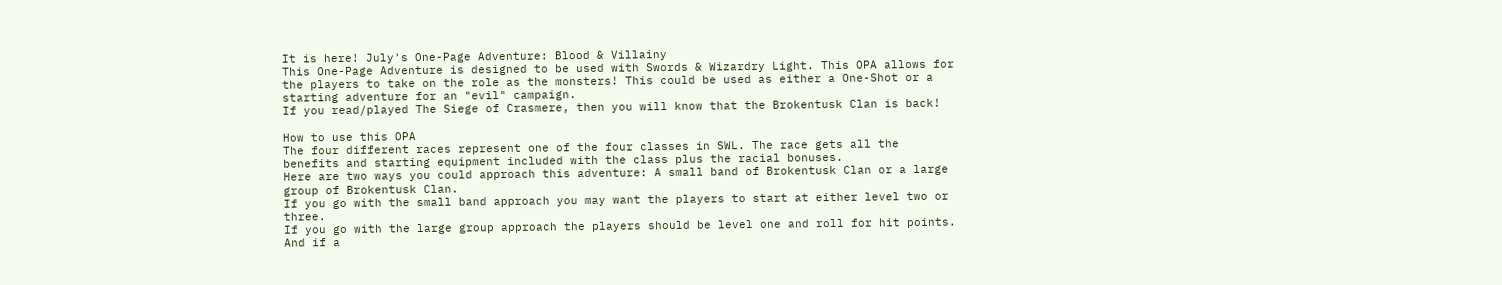It is here! July's One-Page Adventure: Blood & Villainy
This One-Page Adventure is designed to be used with Swords & Wizardry Light. This OPA allows for the players to take on the role as the monsters! This could be used as either a One-Shot or a starting adventure for an "evil" campaign.
If you read/played The Siege of Crasmere, then you will know that the Brokentusk Clan is back!

How to use this OPA
The four different races represent one of the four classes in SWL. The race gets all the benefits and starting equipment included with the class plus the racial bonuses.
Here are two ways you could approach this adventure: A small band of Brokentusk Clan or a large group of Brokentusk Clan.
If you go with the small band approach you may want the players to start at either level two or three.
If you go with the large group approach the players should be level one and roll for hit points. And if a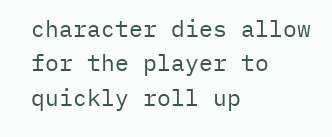character dies allow for the player to quickly roll up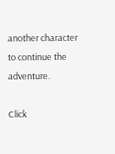another character to continue the adventure.

Click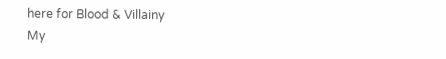here for Blood & Villainy
My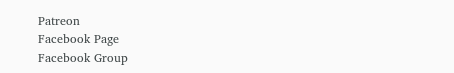Patreon
Facebook Page
Facebook Group